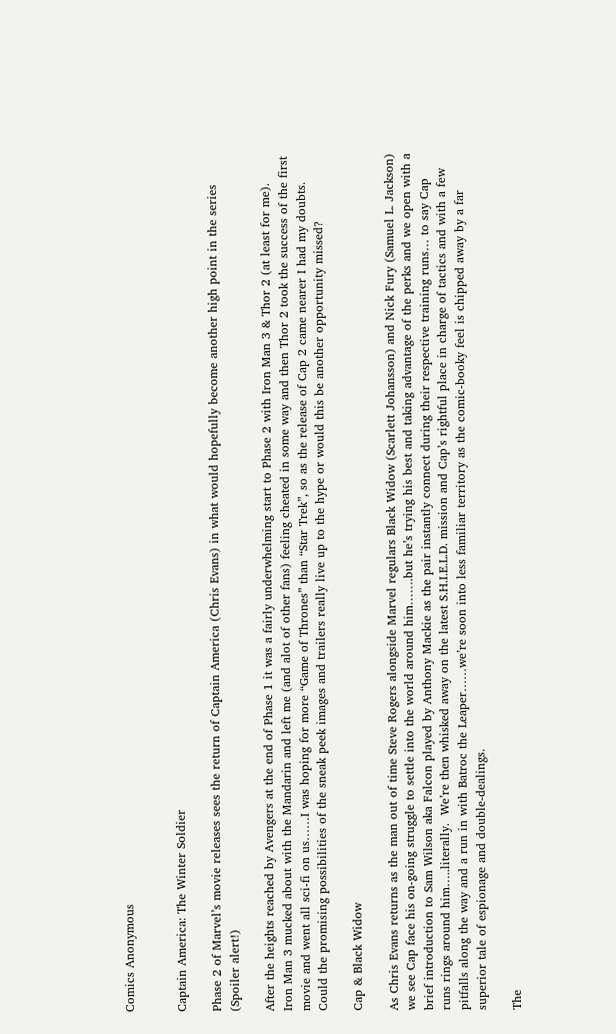Comics Anonymous


Captain America: The Winter Soldier

Phase 2 of Marvel’s movie releases sees the return of Captain America (Chris Evans) in what would hopefully become another high point in the series (Spoiler alert!)

After the heights reached by Avengers at the end of Phase 1 it was a fairly underwhelming start to Phase 2 with Iron Man 3 & Thor 2 (at least for me).  Iron Man 3 mucked about with the Mandarin and left me (and alot of other fans) feeling cheated in some way and then Thor 2 took the success of the first movie and went all sci-fi on us……I was hoping for more “Game of Thrones” than “Star Trek”, so as the release of Cap 2 came nearer I had my doubts.  Could the promising possibilities of the sneak peek images and trailers really live up to the hype or would this be another opportunity missed?

Cap & Black Widow

As Chris Evans returns as the man out of time Steve Rogers alongside Marvel regulars Black Widow (Scarlett Johansson) and Nick Fury (Samuel L. Jackson) we see Cap face his on-going struggle to settle into the world around him…….but he’s trying his best and taking advantage of the perks and we open with a brief introduction to Sam Wilson aka Falcon played by Anthony Mackie as the pair instantly connect during their respective training runs… to say Cap runs rings around him…..literally.  We’re then whisked away on the latest S.H.I.E.L.D. mission and Cap’s rightful place in charge of tactics and with a few pitfalls along the way and a run in with Batroc the Leaper……we’re soon into less familiar territory as the comic-booky feel is chipped away by a far superior tale of espionage and double-dealings.

The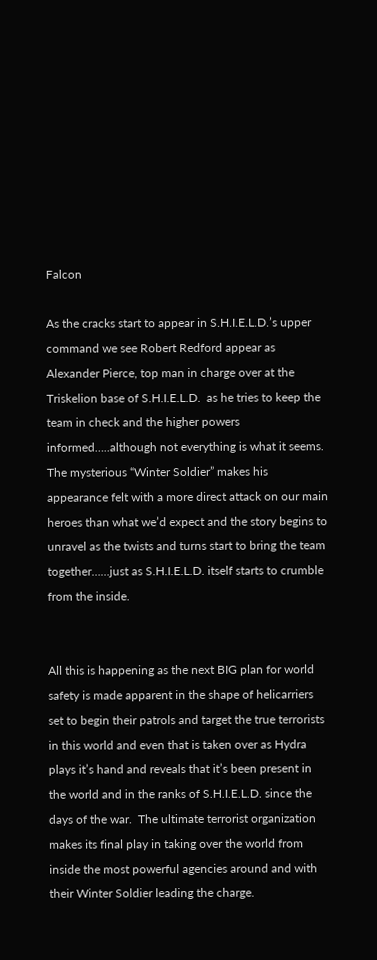Falcon

As the cracks start to appear in S.H.I.E.L.D.’s upper command we see Robert Redford appear as Alexander Pierce, top man in charge over at the Triskelion base of S.H.I.E.L.D.  as he tries to keep the team in check and the higher powers informed…..although not everything is what it seems.  The mysterious “Winter Soldier” makes his appearance felt with a more direct attack on our main heroes than what we’d expect and the story begins to unravel as the twists and turns start to bring the team together……just as S.H.I.E.L.D. itself starts to crumble from the inside.


All this is happening as the next BIG plan for world safety is made apparent in the shape of helicarriers set to begin their patrols and target the true terrorists in this world and even that is taken over as Hydra plays it’s hand and reveals that it’s been present in the world and in the ranks of S.H.I.E.L.D. since the days of the war.  The ultimate terrorist organization makes its final play in taking over the world from inside the most powerful agencies around and with their Winter Soldier leading the charge.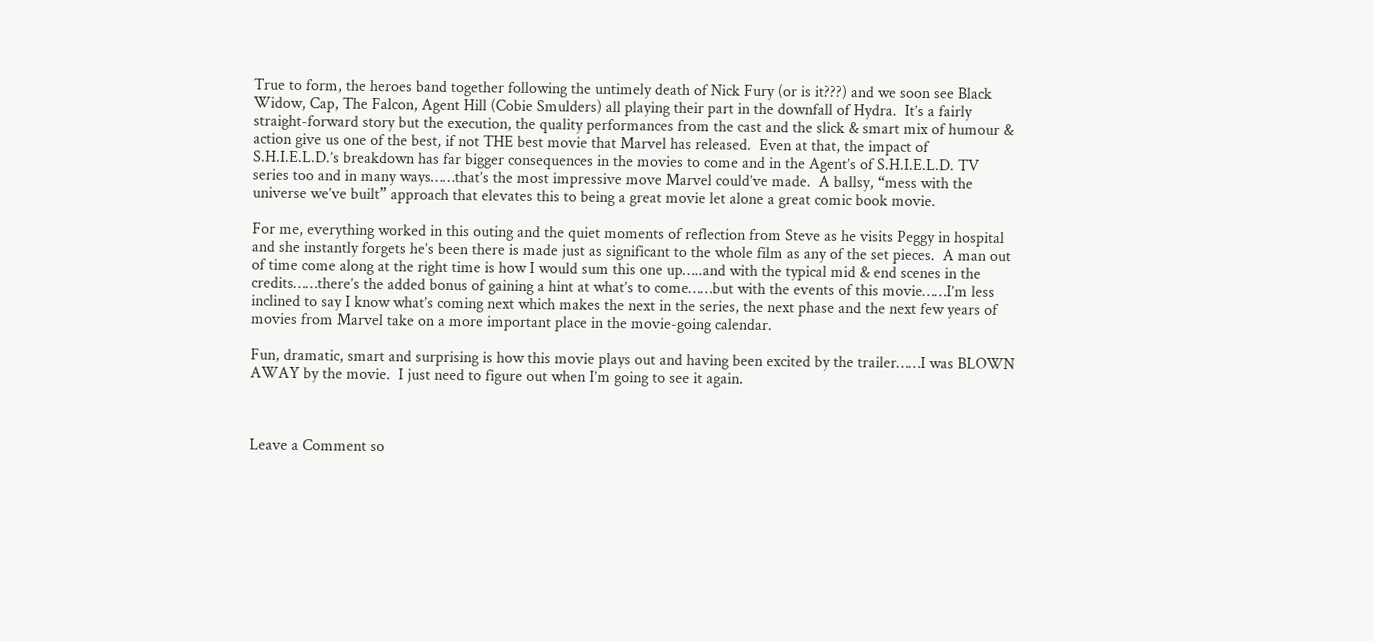True to form, the heroes band together following the untimely death of Nick Fury (or is it???) and we soon see Black Widow, Cap, The Falcon, Agent Hill (Cobie Smulders) all playing their part in the downfall of Hydra.  It’s a fairly straight-forward story but the execution, the quality performances from the cast and the slick & smart mix of humour & action give us one of the best, if not THE best movie that Marvel has released.  Even at that, the impact of S.H.I.E.L.D.’s breakdown has far bigger consequences in the movies to come and in the Agent’s of S.H.I.E.L.D. TV series too and in many ways……that’s the most impressive move Marvel could’ve made.  A ballsy, “mess with the universe we’ve built” approach that elevates this to being a great movie let alone a great comic book movie.

For me, everything worked in this outing and the quiet moments of reflection from Steve as he visits Peggy in hospital and she instantly forgets he’s been there is made just as significant to the whole film as any of the set pieces.  A man out of time come along at the right time is how I would sum this one up…..and with the typical mid & end scenes in the credits……there’s the added bonus of gaining a hint at what’s to come……but with the events of this movie……I’m less inclined to say I know what’s coming next which makes the next in the series, the next phase and the next few years of movies from Marvel take on a more important place in the movie-going calendar.

Fun, dramatic, smart and surprising is how this movie plays out and having been excited by the trailer……I was BLOWN AWAY by the movie.  I just need to figure out when I’m going to see it again.



Leave a Comment so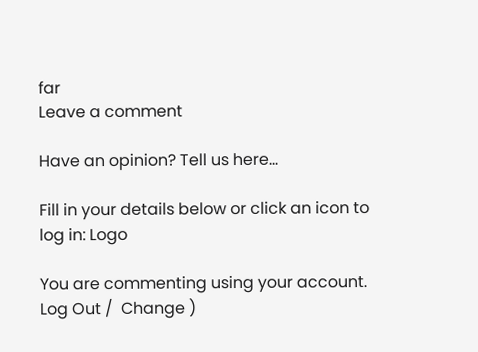far
Leave a comment

Have an opinion? Tell us here...

Fill in your details below or click an icon to log in: Logo

You are commenting using your account. Log Out /  Change )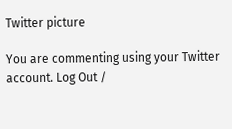Twitter picture

You are commenting using your Twitter account. Log Out /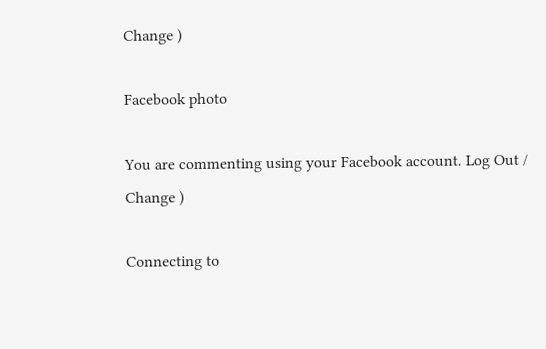Change )

Facebook photo

You are commenting using your Facebook account. Log Out /  Change )

Connecting to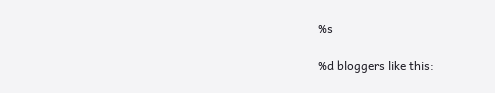%s

%d bloggers like this: